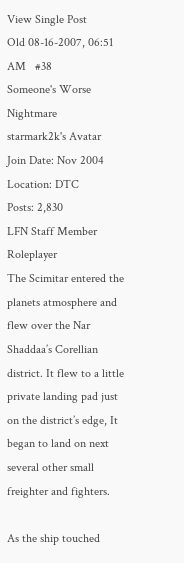View Single Post
Old 08-16-2007, 06:51 AM   #38
Someone's Worse Nightmare
starmark2k's Avatar
Join Date: Nov 2004
Location: DTC
Posts: 2,830
LFN Staff Member  Roleplayer
The Scimitar entered the planets atmosphere and flew over the Nar Shaddaa’s Corellian district. It flew to a little private landing pad just on the district’s edge, It began to land on next several other small freighter and fighters.

As the ship touched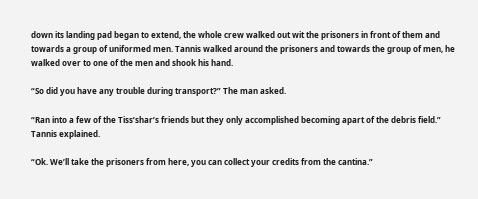down its landing pad began to extend, the whole crew walked out wit the prisoners in front of them and towards a group of uniformed men. Tannis walked around the prisoners and towards the group of men, he walked over to one of the men and shook his hand.

“So did you have any trouble during transport?” The man asked.

“Ran into a few of the Tiss’shar’s friends but they only accomplished becoming apart of the debris field.” Tannis explained.

“Ok. We’ll take the prisoners from here, you can collect your credits from the cantina.”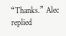“Thanks.” Alec replied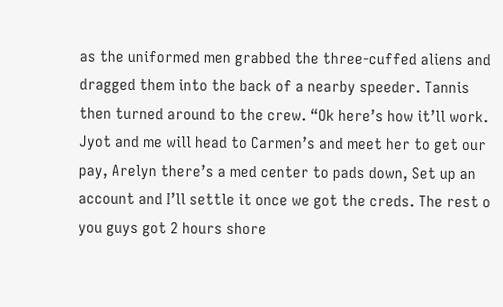as the uniformed men grabbed the three-cuffed aliens and dragged them into the back of a nearby speeder. Tannis then turned around to the crew. “Ok here’s how it’ll work. Jyot and me will head to Carmen’s and meet her to get our pay, Arelyn there’s a med center to pads down, Set up an account and I’ll settle it once we got the creds. The rest o you guys got 2 hours shore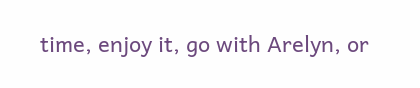time, enjoy it, go with Arelyn, or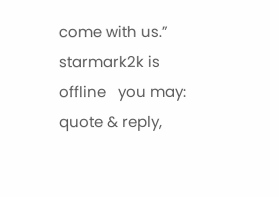come with us.”
starmark2k is offline   you may: quote & reply,